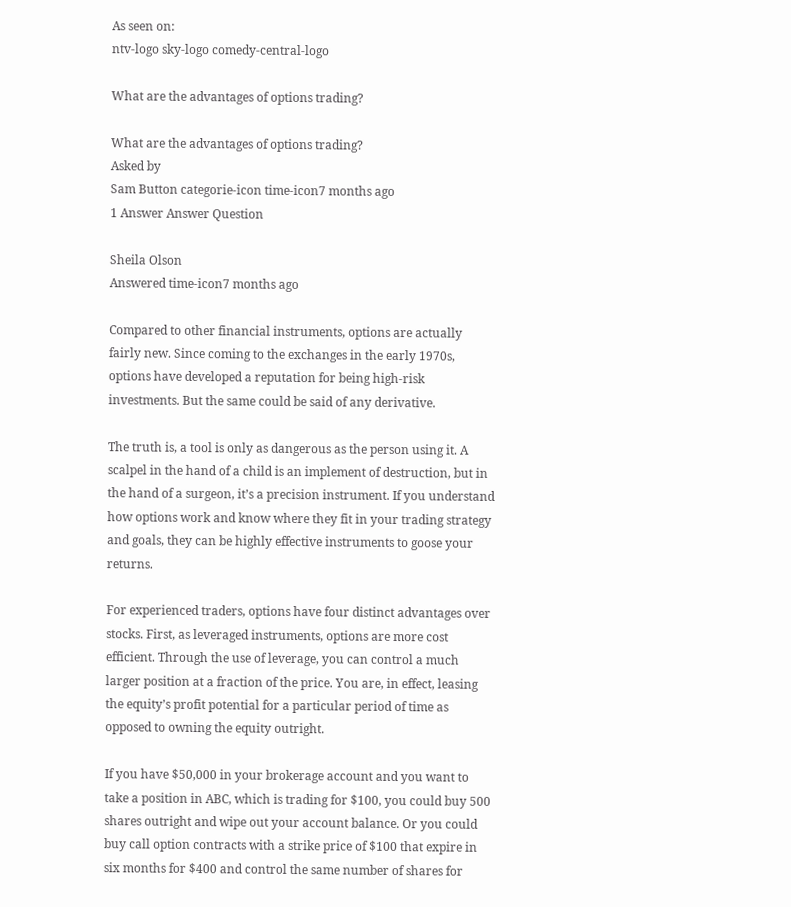As seen on:
ntv-logo sky-logo comedy-central-logo

What are the advantages of options trading?

What are the advantages of options trading?
Asked by
Sam Button categorie-icon time-icon7 months ago
1 Answer Answer Question

Sheila Olson
Answered time-icon7 months ago

Compared to other financial instruments, options are actually fairly new. Since coming to the exchanges in the early 1970s, options have developed a reputation for being high-risk investments. But the same could be said of any derivative.

The truth is, a tool is only as dangerous as the person using it. A scalpel in the hand of a child is an implement of destruction, but in the hand of a surgeon, it’s a precision instrument. If you understand how options work and know where they fit in your trading strategy and goals, they can be highly effective instruments to goose your returns.

For experienced traders, options have four distinct advantages over stocks. First, as leveraged instruments, options are more cost efficient. Through the use of leverage, you can control a much larger position at a fraction of the price. You are, in effect, leasing the equity’s profit potential for a particular period of time as opposed to owning the equity outright.

If you have $50,000 in your brokerage account and you want to take a position in ABC, which is trading for $100, you could buy 500 shares outright and wipe out your account balance. Or you could buy call option contracts with a strike price of $100 that expire in six months for $400 and control the same number of shares for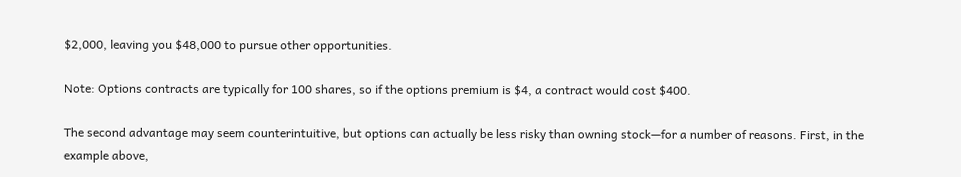$2,000, leaving you $48,000 to pursue other opportunities.

Note: Options contracts are typically for 100 shares, so if the options premium is $4, a contract would cost $400.

The second advantage may seem counterintuitive, but options can actually be less risky than owning stock—for a number of reasons. First, in the example above,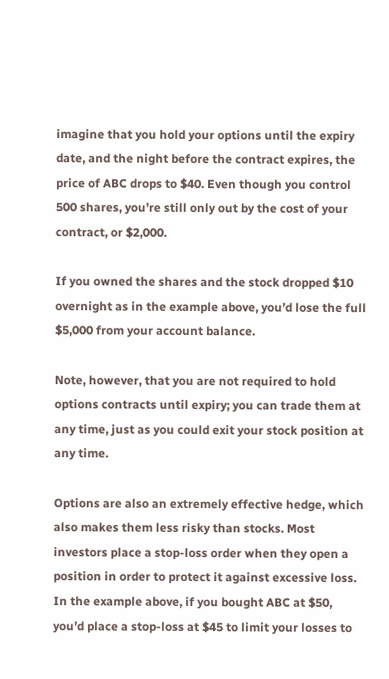imagine that you hold your options until the expiry date, and the night before the contract expires, the price of ABC drops to $40. Even though you control 500 shares, you’re still only out by the cost of your contract, or $2,000.

If you owned the shares and the stock dropped $10 overnight as in the example above, you’d lose the full $5,000 from your account balance.

Note, however, that you are not required to hold options contracts until expiry; you can trade them at any time, just as you could exit your stock position at any time.

Options are also an extremely effective hedge, which also makes them less risky than stocks. Most investors place a stop-loss order when they open a position in order to protect it against excessive loss. In the example above, if you bought ABC at $50, you’d place a stop-loss at $45 to limit your losses to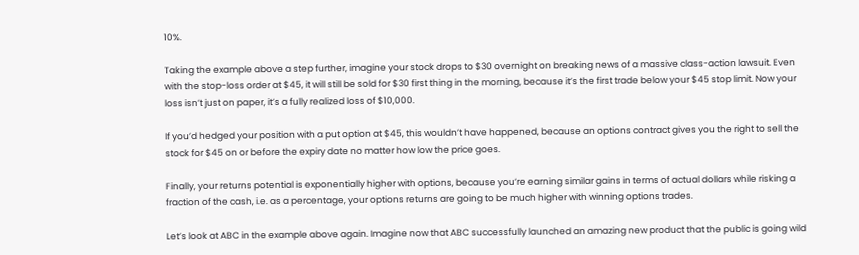10%.

Taking the example above a step further, imagine your stock drops to $30 overnight on breaking news of a massive class-action lawsuit. Even with the stop-loss order at $45, it will still be sold for $30 first thing in the morning, because it’s the first trade below your $45 stop limit. Now your loss isn’t just on paper, it’s a fully realized loss of $10,000.

If you’d hedged your position with a put option at $45, this wouldn’t have happened, because an options contract gives you the right to sell the stock for $45 on or before the expiry date no matter how low the price goes.

Finally, your returns potential is exponentially higher with options, because you’re earning similar gains in terms of actual dollars while risking a fraction of the cash, i.e. as a percentage, your options returns are going to be much higher with winning options trades.

Let’s look at ABC in the example above again. Imagine now that ABC successfully launched an amazing new product that the public is going wild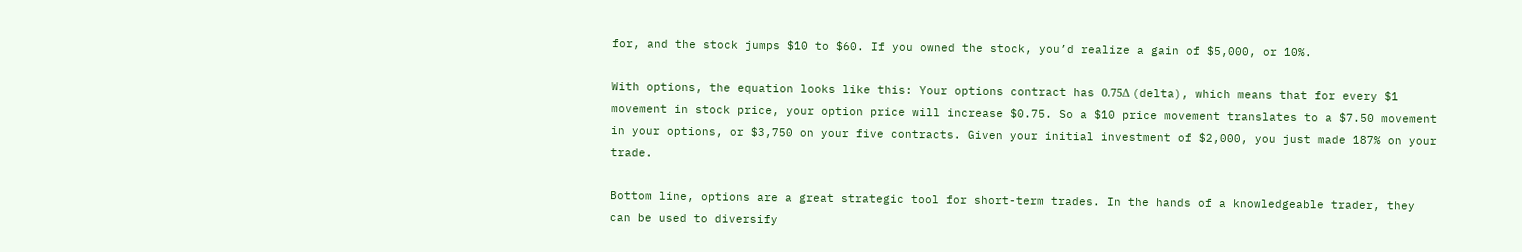for, and the stock jumps $10 to $60. If you owned the stock, you’d realize a gain of $5,000, or 10%.

With options, the equation looks like this: Your options contract has 0.75Δ (delta), which means that for every $1 movement in stock price, your option price will increase $0.75. So a $10 price movement translates to a $7.50 movement in your options, or $3,750 on your five contracts. Given your initial investment of $2,000, you just made 187% on your trade.

Bottom line, options are a great strategic tool for short-term trades. In the hands of a knowledgeable trader, they can be used to diversify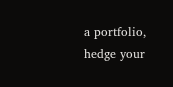a portfolio, hedge your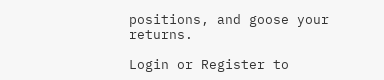positions, and goose your returns.

Login or Register to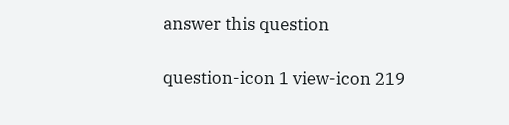answer this question

question-icon 1 view-icon 219